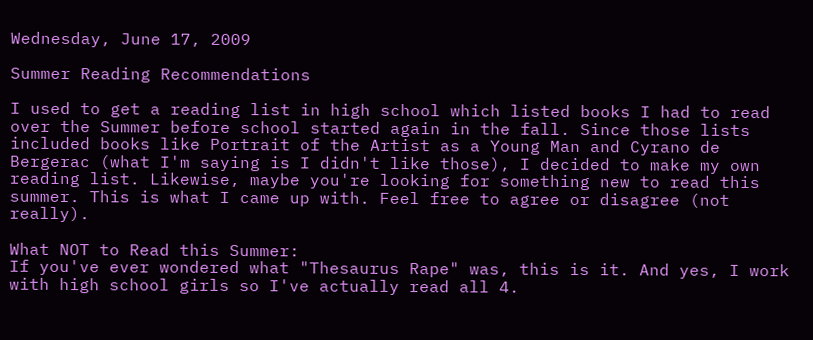Wednesday, June 17, 2009

Summer Reading Recommendations

I used to get a reading list in high school which listed books I had to read over the Summer before school started again in the fall. Since those lists included books like Portrait of the Artist as a Young Man and Cyrano de Bergerac (what I'm saying is I didn't like those), I decided to make my own reading list. Likewise, maybe you're looking for something new to read this summer. This is what I came up with. Feel free to agree or disagree (not really).

What NOT to Read this Summer:
If you've ever wondered what "Thesaurus Rape" was, this is it. And yes, I work with high school girls so I've actually read all 4.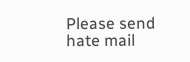Please send hate mail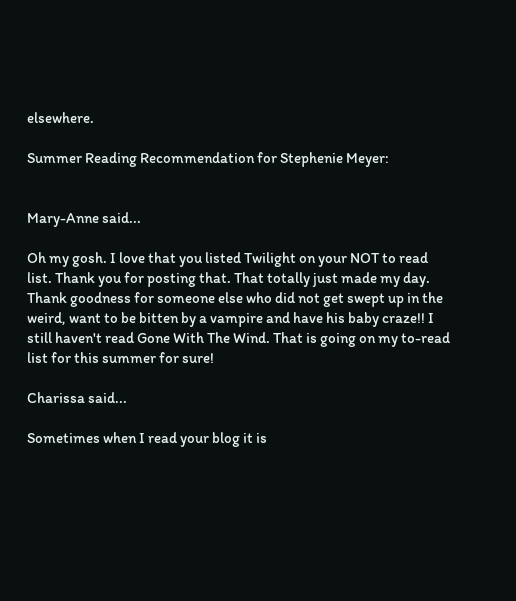elsewhere.

Summer Reading Recommendation for Stephenie Meyer:


Mary-Anne said...

Oh my gosh. I love that you listed Twilight on your NOT to read list. Thank you for posting that. That totally just made my day. Thank goodness for someone else who did not get swept up in the weird, want to be bitten by a vampire and have his baby craze!! I still haven't read Gone With The Wind. That is going on my to-read list for this summer for sure!

Charissa said...

Sometimes when I read your blog it is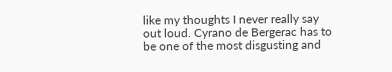like my thoughts I never really say out loud. Cyrano de Bergerac has to be one of the most disgusting and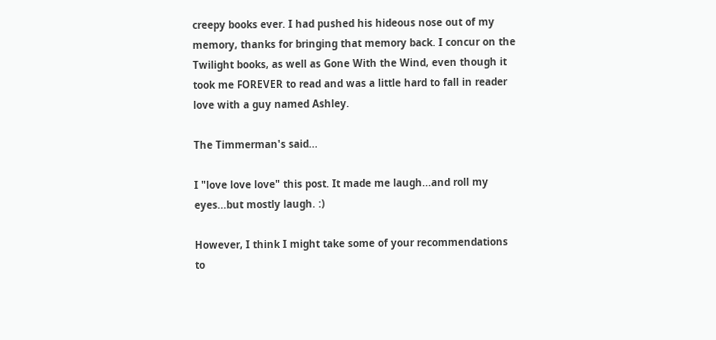creepy books ever. I had pushed his hideous nose out of my memory, thanks for bringing that memory back. I concur on the Twilight books, as well as Gone With the Wind, even though it took me FOREVER to read and was a little hard to fall in reader love with a guy named Ashley.

The Timmerman's said...

I "love love love" this post. It made me laugh...and roll my eyes...but mostly laugh. :)

However, I think I might take some of your recommendations to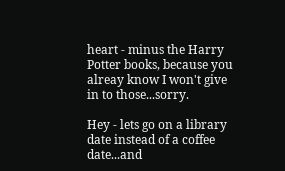heart - minus the Harry Potter books, because you alreay know I won't give in to those...sorry.

Hey - lets go on a library date instead of a coffee date...and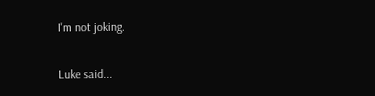I'm not joking.

Luke said...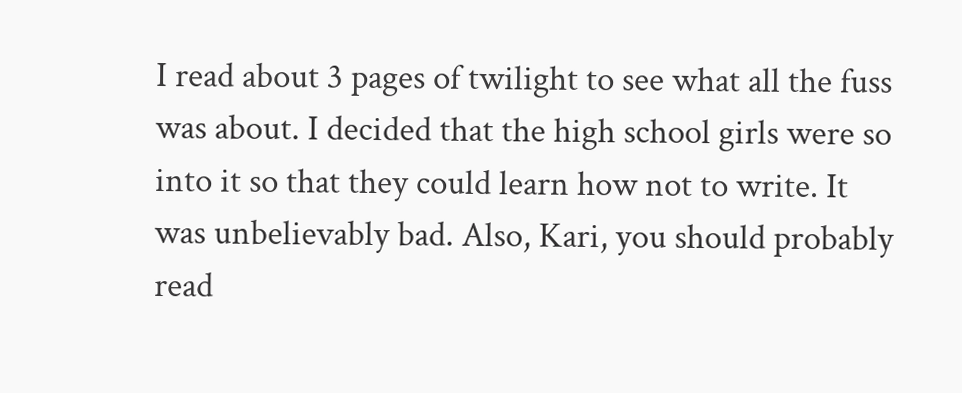I read about 3 pages of twilight to see what all the fuss was about. I decided that the high school girls were so into it so that they could learn how not to write. It was unbelievably bad. Also, Kari, you should probably read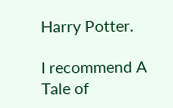Harry Potter.

I recommend A Tale of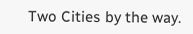Two Cities by the way.